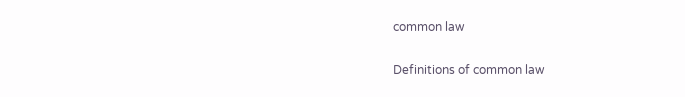common law


Definitions of common law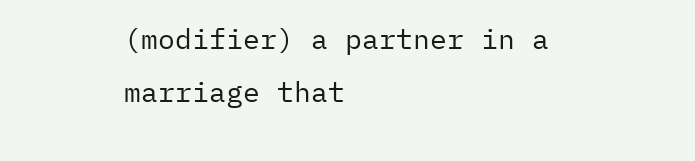(modifier) a partner in a marriage that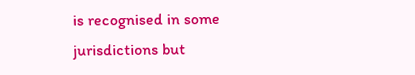is recognised in some jurisdictions but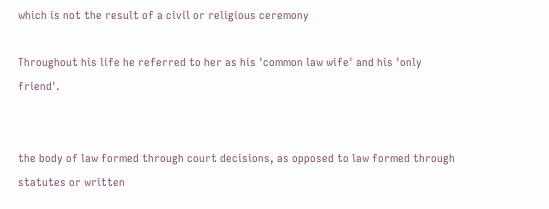which is not the result of a civil or religious ceremony

Throughout his life he referred to her as his 'common law wife' and his 'only friend'.


the body of law formed through court decisions, as opposed to law formed through statutes or written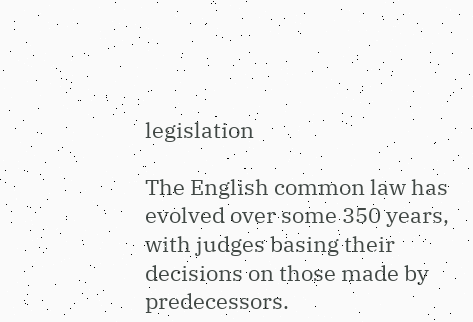legislation

The English common law has evolved over some 350 years, with judges basing their decisions on those made by predecessors.